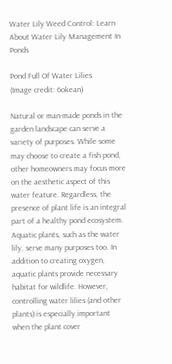Water Lily Weed Control: Learn About Water Lily Management In Ponds

Pond Full Of Water Lilies
(Image credit: 6okean)

Natural or man-made ponds in the garden landscape can serve a variety of purposes. While some may choose to create a fish pond, other homeowners may focus more on the aesthetic aspect of this water feature. Regardless, the presence of plant life is an integral part of a healthy pond ecosystem. Aquatic plants, such as the water lily, serve many purposes too. In addition to creating oxygen, aquatic plants provide necessary habitat for wildlife. However, controlling water lilies (and other plants) is especially important when the plant cover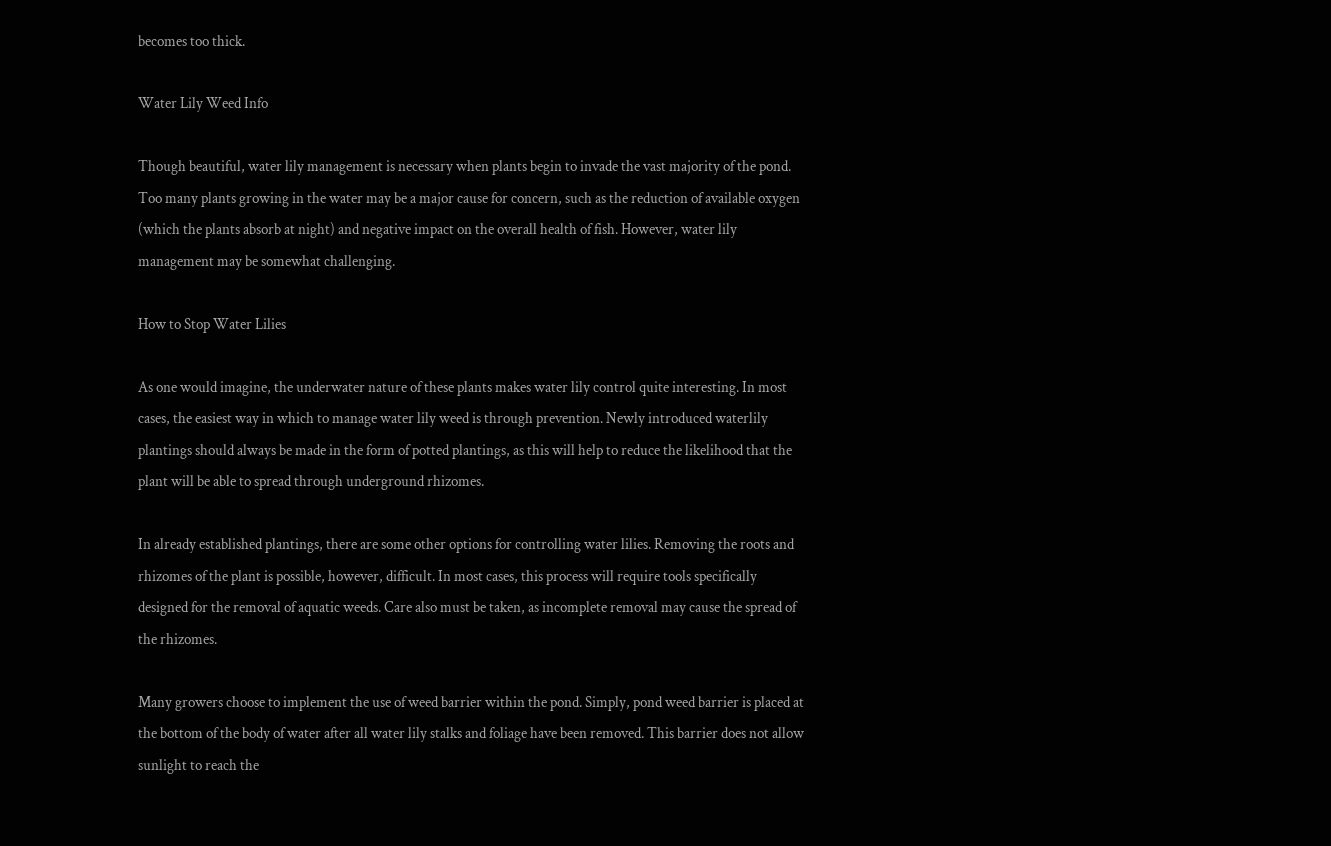becomes too thick.

Water Lily Weed Info

Though beautiful, water lily management is necessary when plants begin to invade the vast majority of the pond. Too many plants growing in the water may be a major cause for concern, such as the reduction of available oxygen (which the plants absorb at night) and negative impact on the overall health of fish. However, water lily management may be somewhat challenging.

How to Stop Water Lilies

As one would imagine, the underwater nature of these plants makes water lily control quite interesting. In most cases, the easiest way in which to manage water lily weed is through prevention. Newly introduced waterlily plantings should always be made in the form of potted plantings, as this will help to reduce the likelihood that the plant will be able to spread through underground rhizomes.

In already established plantings, there are some other options for controlling water lilies. Removing the roots and rhizomes of the plant is possible, however, difficult. In most cases, this process will require tools specifically designed for the removal of aquatic weeds. Care also must be taken, as incomplete removal may cause the spread of the rhizomes.

Many growers choose to implement the use of weed barrier within the pond. Simply, pond weed barrier is placed at the bottom of the body of water after all water lily stalks and foliage have been removed. This barrier does not allow sunlight to reach the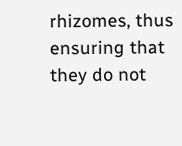rhizomes, thus ensuring that they do not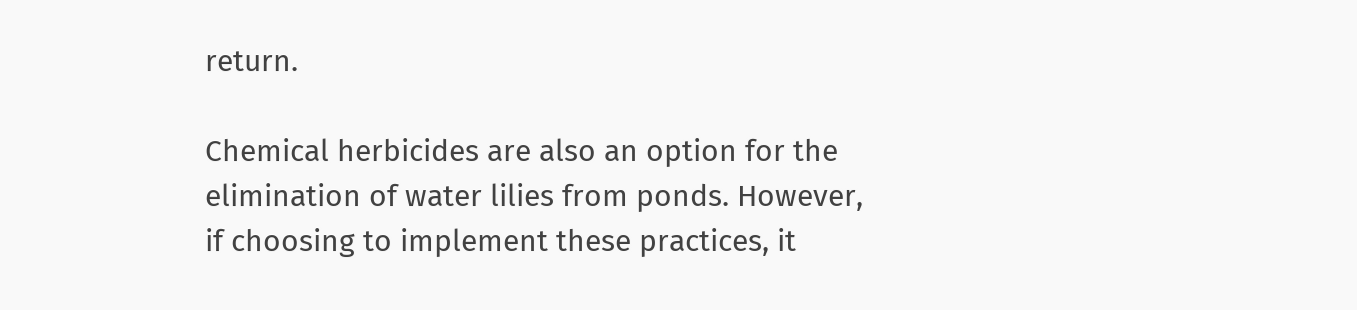return.

Chemical herbicides are also an option for the elimination of water lilies from ponds. However, if choosing to implement these practices, it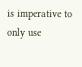is imperative to only use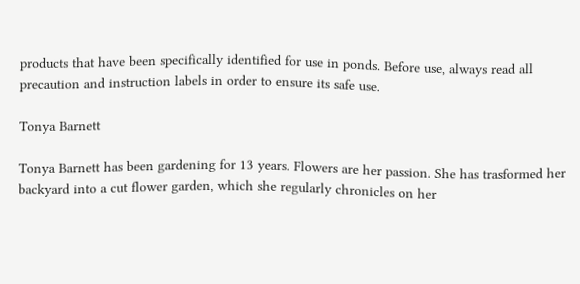products that have been specifically identified for use in ponds. Before use, always read all precaution and instruction labels in order to ensure its safe use.

Tonya Barnett

Tonya Barnett has been gardening for 13 years. Flowers are her passion. She has trasformed her backyard into a cut flower garden, which she regularly chronicles on her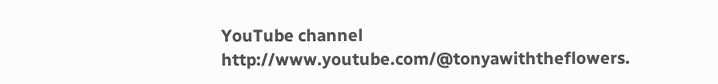YouTube channel http://www.youtube.com/@tonyawiththeflowers.